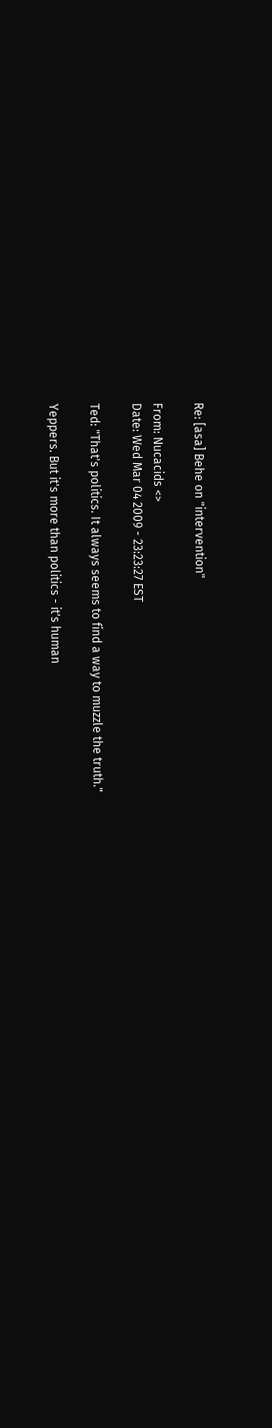Re: [asa] Behe on "intervention"

From: Nucacids <>
Date: Wed Mar 04 2009 - 23:23:27 EST

Ted: "That's politics. It always seems to find a way to muzzle the truth."

Yeppers. But it's more than politics - it's human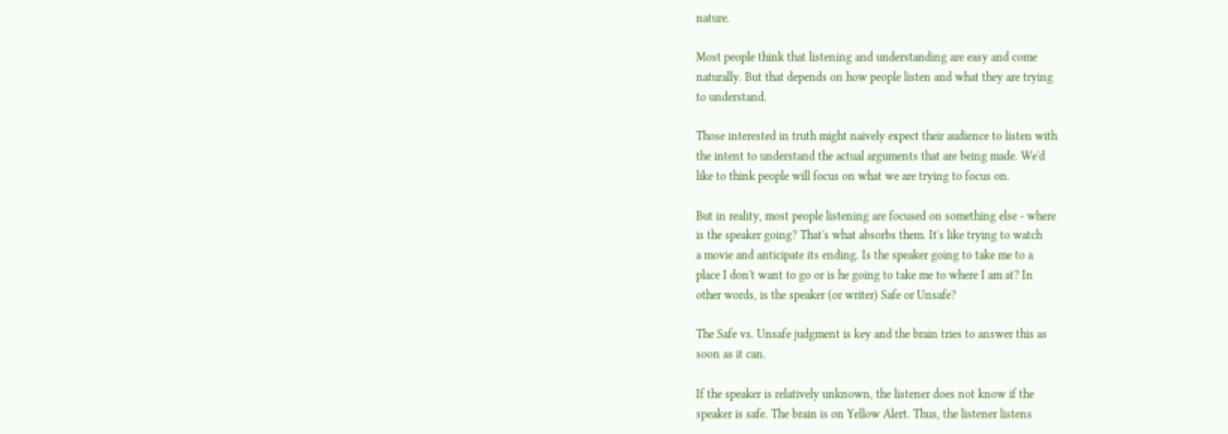nature.

Most people think that listening and understanding are easy and come
naturally. But that depends on how people listen and what they are trying
to understand.

Those interested in truth might naively expect their audience to listen with
the intent to understand the actual arguments that are being made. We'd
like to think people will focus on what we are trying to focus on.

But in reality, most people listening are focused on something else - where
is the speaker going? That's what absorbs them. It's like trying to watch
a movie and anticipate its ending. Is the speaker going to take me to a
place I don't want to go or is he going to take me to where I am at? In
other words, is the speaker (or writer) Safe or Unsafe?

The Safe vs. Unsafe judgment is key and the brain tries to answer this as
soon as it can.

If the speaker is relatively unknown, the listener does not know if the
speaker is safe. The brain is on Yellow Alert. Thus, the listener listens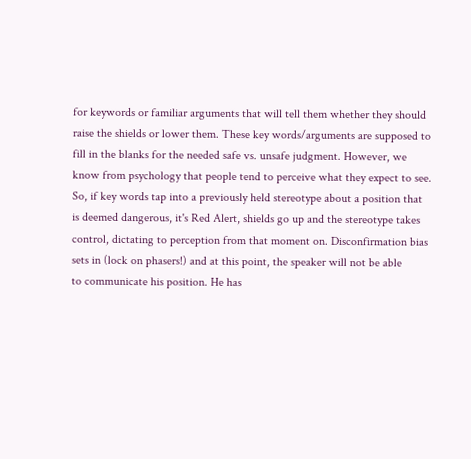for keywords or familiar arguments that will tell them whether they should
raise the shields or lower them. These key words/arguments are supposed to
fill in the blanks for the needed safe vs. unsafe judgment. However, we
know from psychology that people tend to perceive what they expect to see.
So, if key words tap into a previously held stereotype about a position that
is deemed dangerous, it's Red Alert, shields go up and the stereotype takes
control, dictating to perception from that moment on. Disconfirmation bias
sets in (lock on phasers!) and at this point, the speaker will not be able
to communicate his position. He has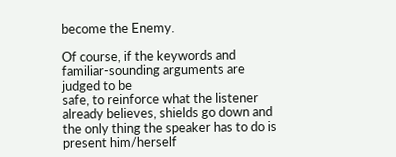become the Enemy.

Of course, if the keywords and familiar-sounding arguments are judged to be
safe, to reinforce what the listener already believes, shields go down and
the only thing the speaker has to do is present him/herself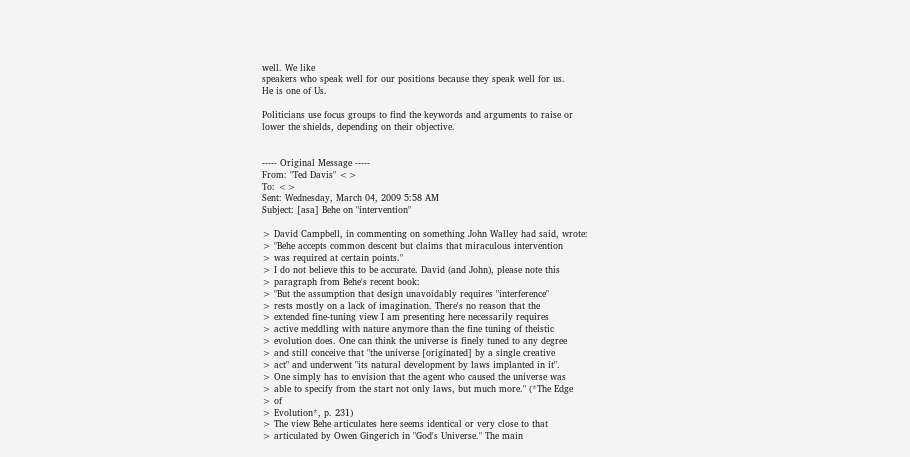well. We like
speakers who speak well for our positions because they speak well for us.
He is one of Us.

Politicians use focus groups to find the keywords and arguments to raise or
lower the shields, depending on their objective.


----- Original Message -----
From: "Ted Davis" <>
To: <>
Sent: Wednesday, March 04, 2009 5:58 AM
Subject: [asa] Behe on "intervention"

> David Campbell, in commenting on something John Walley had said, wrote:
> "Behe accepts common descent but claims that miraculous intervention
> was required at certain points."
> I do not believe this to be accurate. David (and John), please note this
> paragraph from Behe's recent book:
> "But the assumption that design unavoidably requires "interference"
> rests mostly on a lack of imagination. There's no reason that the
> extended fine-tuning view I am presenting here necessarily requires
> active meddling with nature anymore than the fine tuning of theistic
> evolution does. One can think the universe is finely tuned to any degree
> and still conceive that "the universe [originated] by a single creative
> act" and underwent "its natural development by laws implanted in it".
> One simply has to envision that the agent who caused the universe was
> able to specify from the start not only laws, but much more." (*The Edge
> of
> Evolution*, p. 231)
> The view Behe articulates here seems identical or very close to that
> articulated by Owen Gingerich in "God's Universe." The main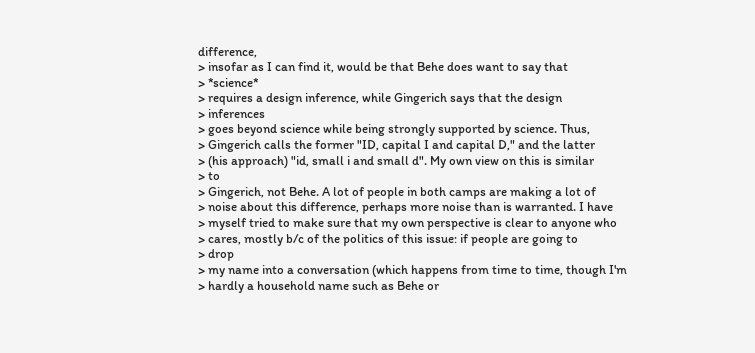difference,
> insofar as I can find it, would be that Behe does want to say that
> *science*
> requires a design inference, while Gingerich says that the design
> inferences
> goes beyond science while being strongly supported by science. Thus,
> Gingerich calls the former "ID, capital I and capital D," and the latter
> (his approach) "id, small i and small d". My own view on this is similar
> to
> Gingerich, not Behe. A lot of people in both camps are making a lot of
> noise about this difference, perhaps more noise than is warranted. I have
> myself tried to make sure that my own perspective is clear to anyone who
> cares, mostly b/c of the politics of this issue: if people are going to
> drop
> my name into a conversation (which happens from time to time, though I'm
> hardly a household name such as Behe or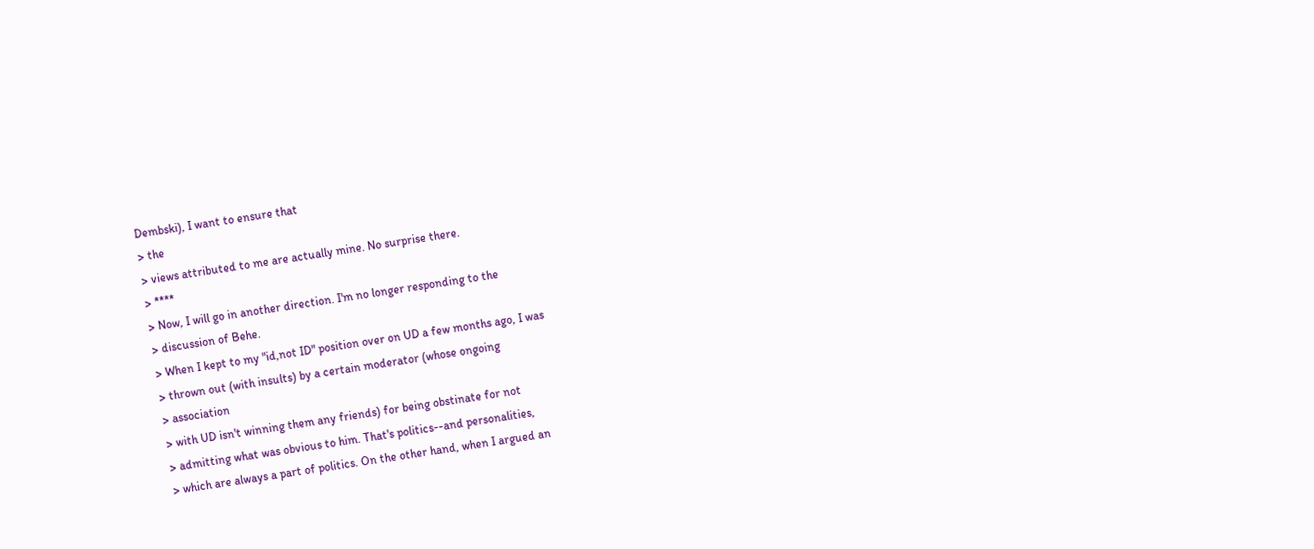Dembski), I want to ensure that
> the
> views attributed to me are actually mine. No surprise there.
> ****
> Now, I will go in another direction. I'm no longer responding to the
> discussion of Behe.
> When I kept to my "id,not ID" position over on UD a few months ago, I was
> thrown out (with insults) by a certain moderator (whose ongoing
> association
> with UD isn't winning them any friends) for being obstinate for not
> admitting what was obvious to him. That's politics--and personalities,
> which are always a part of politics. On the other hand, when I argued an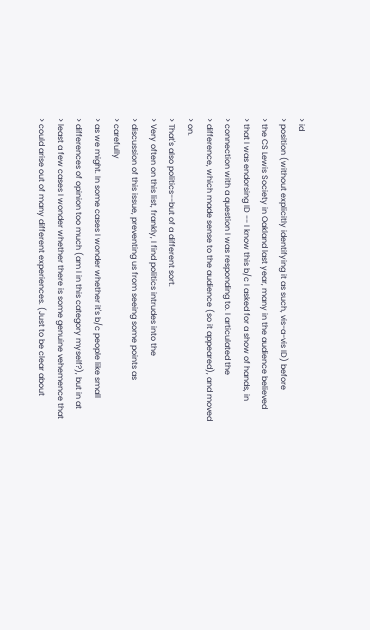> id
> position (without explicitly identifying it as such, vis-a-vis ID) before
> the CS Lewis Society in Oakland last year, many in the audience believed
> that I was endorsing ID -- I know this b/c I asked for a show of hands, in
> connection with a question I was responding to. I articulated the
> difference, which made sense to the audience (so it appeared), and moved
> on.
> That's also politics--but of a different sort.
> Very often on this list, frankly, I find politics intrudes into the
> discussion of this issue, preventing us from seeing some points as
> carefully
> as we might. In some cases I wonder whether it's b/c people like small
> differences of opinion too much (am I in this category myself?), but in at
> least a few cases I wonder whether there is some genuine vehemence that
> could arise out of many different experiences. (Just to be clear about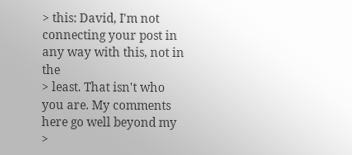> this: David, I'm not connecting your post in any way with this, not in the
> least. That isn't who you are. My comments here go well beyond my
>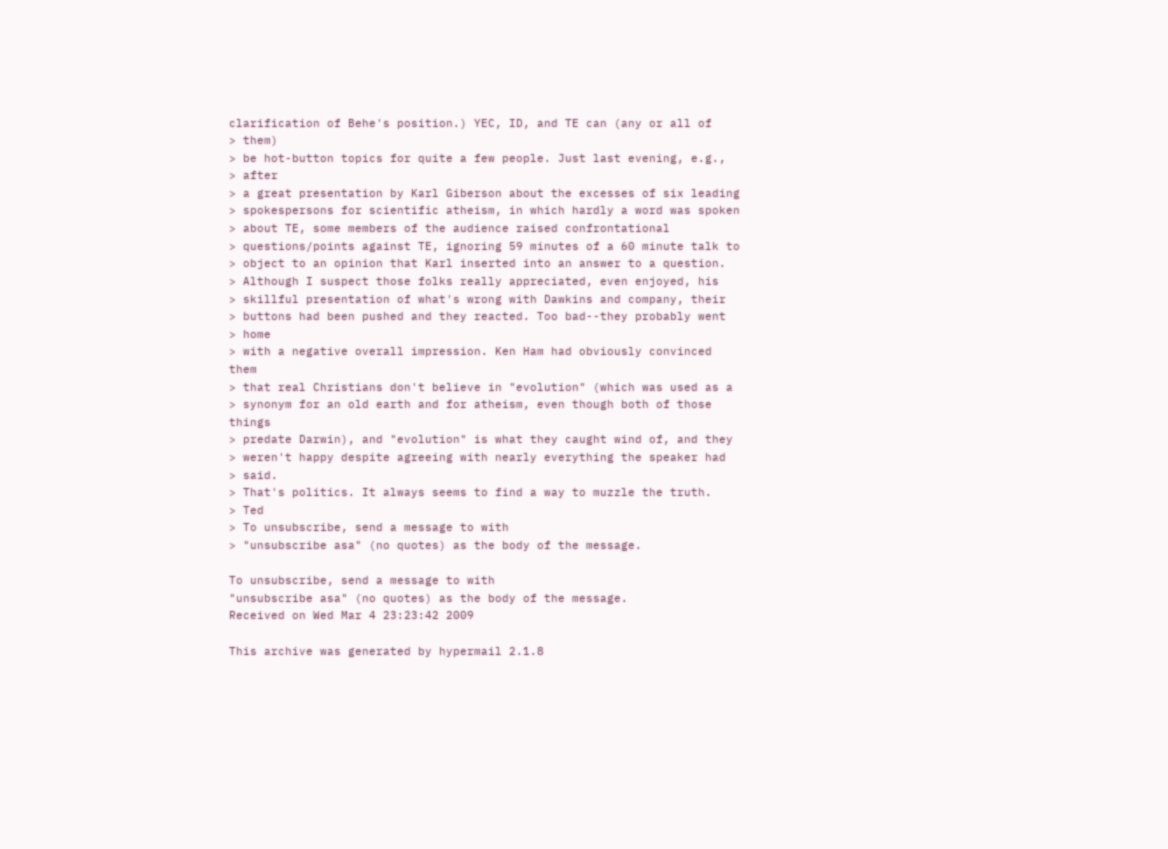clarification of Behe's position.) YEC, ID, and TE can (any or all of
> them)
> be hot-button topics for quite a few people. Just last evening, e.g.,
> after
> a great presentation by Karl Giberson about the excesses of six leading
> spokespersons for scientific atheism, in which hardly a word was spoken
> about TE, some members of the audience raised confrontational
> questions/points against TE, ignoring 59 minutes of a 60 minute talk to
> object to an opinion that Karl inserted into an answer to a question.
> Although I suspect those folks really appreciated, even enjoyed, his
> skillful presentation of what's wrong with Dawkins and company, their
> buttons had been pushed and they reacted. Too bad--they probably went
> home
> with a negative overall impression. Ken Ham had obviously convinced them
> that real Christians don't believe in "evolution" (which was used as a
> synonym for an old earth and for atheism, even though both of those things
> predate Darwin), and "evolution" is what they caught wind of, and they
> weren't happy despite agreeing with nearly everything the speaker had
> said.
> That's politics. It always seems to find a way to muzzle the truth.
> Ted
> To unsubscribe, send a message to with
> "unsubscribe asa" (no quotes) as the body of the message.

To unsubscribe, send a message to with
"unsubscribe asa" (no quotes) as the body of the message.
Received on Wed Mar 4 23:23:42 2009

This archive was generated by hypermail 2.1.8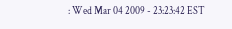: Wed Mar 04 2009 - 23:23:42 EST